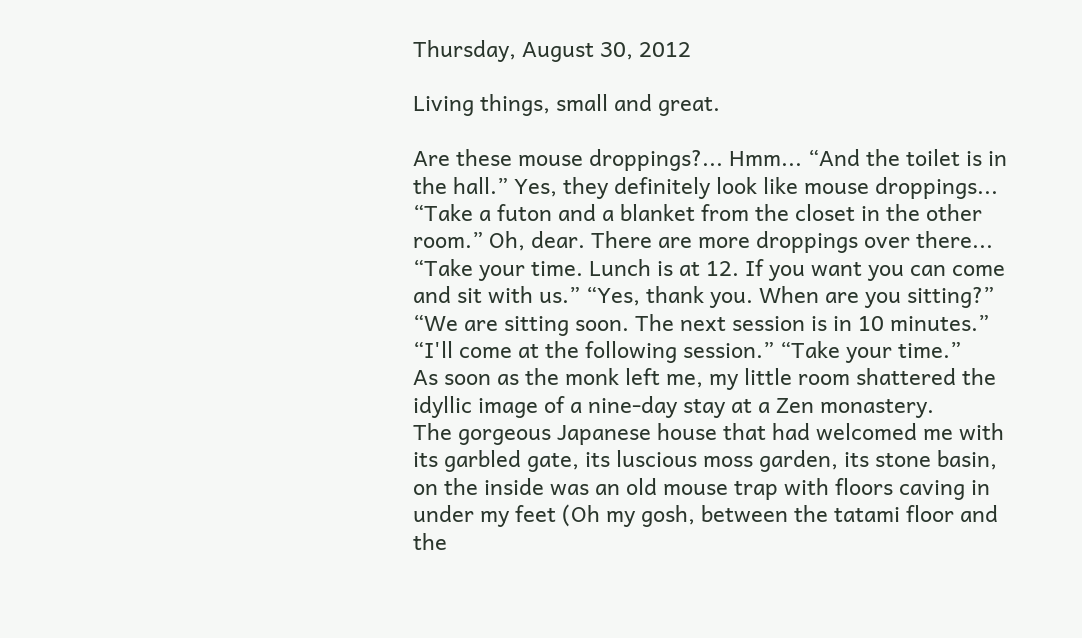Thursday, August 30, 2012

Living things, small and great.

Are these mouse droppings?... Hmm... “And the toilet is in the hall.” Yes, they definitely look like mouse droppings... “Take a futon and a blanket from the closet in the other room.” Oh, dear. There are more droppings over there... “Take your time. Lunch is at 12. If you want you can come and sit with us.” “Yes, thank you. When are you sitting?” “We are sitting soon. The next session is in 10 minutes.” “I'll come at the following session.” “Take your time.”
As soon as the monk left me, my little room shattered the idyllic image of a nine-day stay at a Zen monastery.
The gorgeous Japanese house that had welcomed me with its garbled gate, its luscious moss garden, its stone basin, on the inside was an old mouse trap with floors caving in under my feet (Oh my gosh, between the tatami floor and the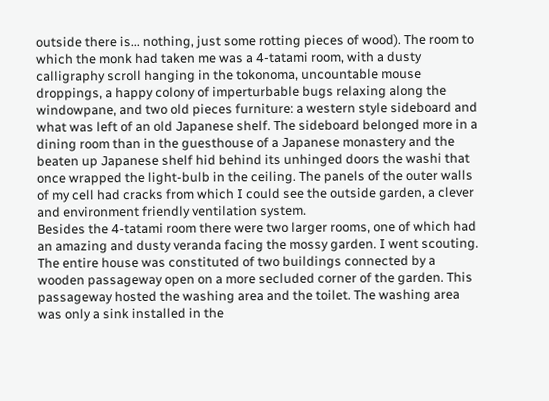outside there is... nothing, just some rotting pieces of wood). The room to which the monk had taken me was a 4-tatami room, with a dusty calligraphy scroll hanging in the tokonoma, uncountable mouse droppings, a happy colony of imperturbable bugs relaxing along the windowpane, and two old pieces furniture: a western style sideboard and what was left of an old Japanese shelf. The sideboard belonged more in a dining room than in the guesthouse of a Japanese monastery and the beaten up Japanese shelf hid behind its unhinged doors the washi that once wrapped the light-bulb in the ceiling. The panels of the outer walls of my cell had cracks from which I could see the outside garden, a clever and environment friendly ventilation system.
Besides the 4-tatami room there were two larger rooms, one of which had an amazing and dusty veranda facing the mossy garden. I went scouting. The entire house was constituted of two buildings connected by a wooden passageway open on a more secluded corner of the garden. This passageway hosted the washing area and the toilet. The washing area was only a sink installed in the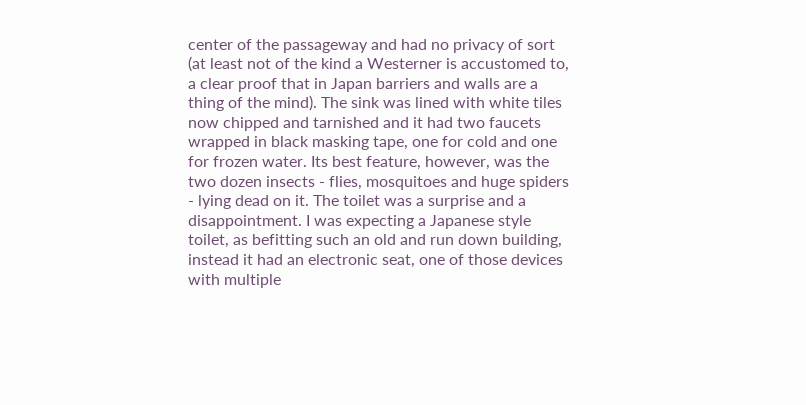center of the passageway and had no privacy of sort (at least not of the kind a Westerner is accustomed to, a clear proof that in Japan barriers and walls are a thing of the mind). The sink was lined with white tiles now chipped and tarnished and it had two faucets wrapped in black masking tape, one for cold and one for frozen water. Its best feature, however, was the two dozen insects - flies, mosquitoes and huge spiders - lying dead on it. The toilet was a surprise and a disappointment. I was expecting a Japanese style toilet, as befitting such an old and run down building, instead it had an electronic seat, one of those devices with multiple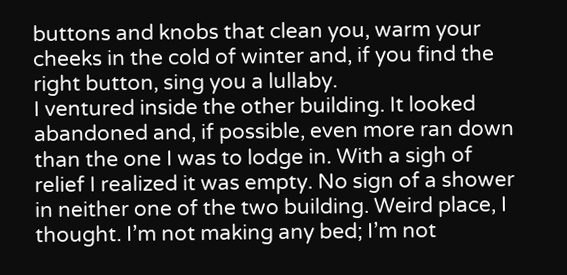buttons and knobs that clean you, warm your cheeks in the cold of winter and, if you find the right button, sing you a lullaby.
I ventured inside the other building. It looked abandoned and, if possible, even more ran down than the one I was to lodge in. With a sigh of relief I realized it was empty. No sign of a shower in neither one of the two building. Weird place, I thought. I’m not making any bed; I’m not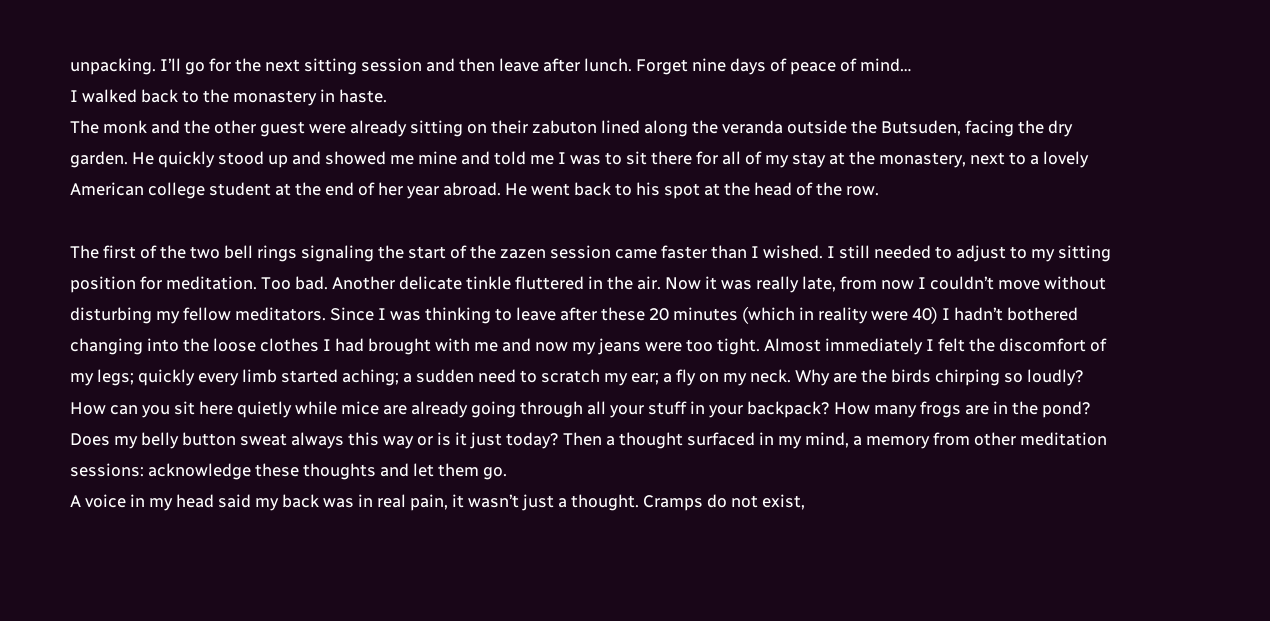unpacking. I’ll go for the next sitting session and then leave after lunch. Forget nine days of peace of mind…
I walked back to the monastery in haste.
The monk and the other guest were already sitting on their zabuton lined along the veranda outside the Butsuden, facing the dry garden. He quickly stood up and showed me mine and told me I was to sit there for all of my stay at the monastery, next to a lovely American college student at the end of her year abroad. He went back to his spot at the head of the row.

The first of the two bell rings signaling the start of the zazen session came faster than I wished. I still needed to adjust to my sitting position for meditation. Too bad. Another delicate tinkle fluttered in the air. Now it was really late, from now I couldn’t move without disturbing my fellow meditators. Since I was thinking to leave after these 20 minutes (which in reality were 40) I hadn’t bothered changing into the loose clothes I had brought with me and now my jeans were too tight. Almost immediately I felt the discomfort of my legs; quickly every limb started aching; a sudden need to scratch my ear; a fly on my neck. Why are the birds chirping so loudly? How can you sit here quietly while mice are already going through all your stuff in your backpack? How many frogs are in the pond? Does my belly button sweat always this way or is it just today? Then a thought surfaced in my mind, a memory from other meditation sessions: acknowledge these thoughts and let them go.
A voice in my head said my back was in real pain, it wasn’t just a thought. Cramps do not exist,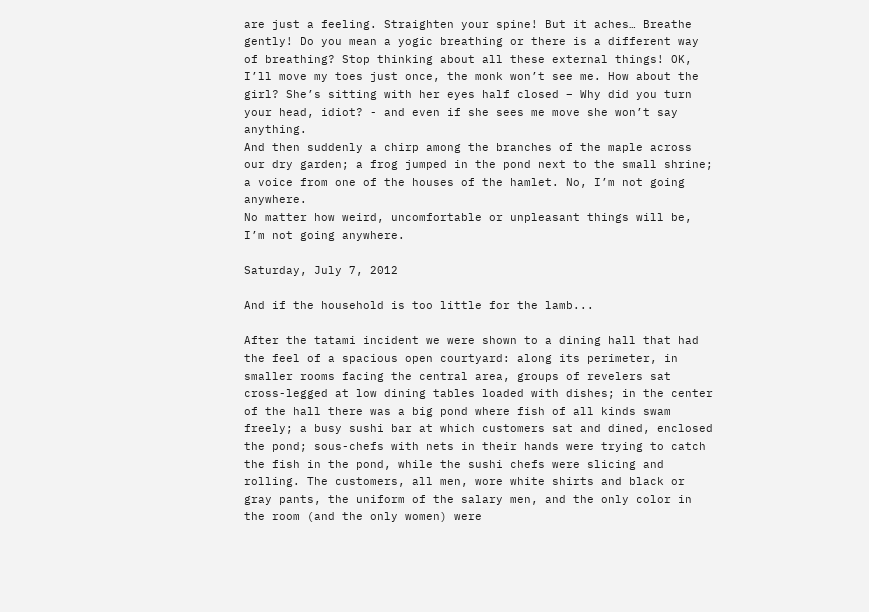are just a feeling. Straighten your spine! But it aches… Breathe gently! Do you mean a yogic breathing or there is a different way of breathing? Stop thinking about all these external things! OK, I’ll move my toes just once, the monk won’t see me. How about the girl? She’s sitting with her eyes half closed – Why did you turn your head, idiot? - and even if she sees me move she won’t say anything.
And then suddenly a chirp among the branches of the maple across our dry garden; a frog jumped in the pond next to the small shrine; a voice from one of the houses of the hamlet. No, I’m not going anywhere.
No matter how weird, uncomfortable or unpleasant things will be, I’m not going anywhere.

Saturday, July 7, 2012

And if the household is too little for the lamb...

After the tatami incident we were shown to a dining hall that had the feel of a spacious open courtyard: along its perimeter, in smaller rooms facing the central area, groups of revelers sat cross-legged at low dining tables loaded with dishes; in the center of the hall there was a big pond where fish of all kinds swam freely; a busy sushi bar at which customers sat and dined, enclosed the pond; sous-chefs with nets in their hands were trying to catch the fish in the pond, while the sushi chefs were slicing and rolling. The customers, all men, wore white shirts and black or gray pants, the uniform of the salary men, and the only color in the room (and the only women) were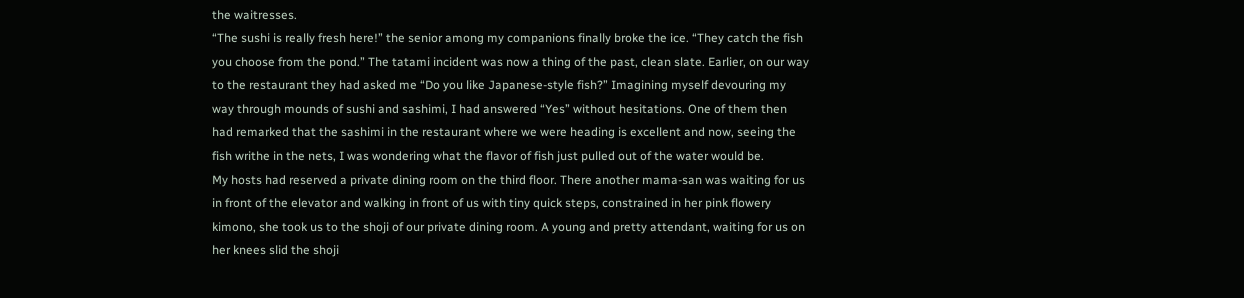the waitresses.
“The sushi is really fresh here!” the senior among my companions finally broke the ice. “They catch the fish you choose from the pond.” The tatami incident was now a thing of the past, clean slate. Earlier, on our way to the restaurant they had asked me “Do you like Japanese-style fish?” Imagining myself devouring my way through mounds of sushi and sashimi, I had answered “Yes” without hesitations. One of them then had remarked that the sashimi in the restaurant where we were heading is excellent and now, seeing the fish writhe in the nets, I was wondering what the flavor of fish just pulled out of the water would be.
My hosts had reserved a private dining room on the third floor. There another mama-san was waiting for us in front of the elevator and walking in front of us with tiny quick steps, constrained in her pink flowery kimono, she took us to the shoji of our private dining room. A young and pretty attendant, waiting for us on her knees slid the shoji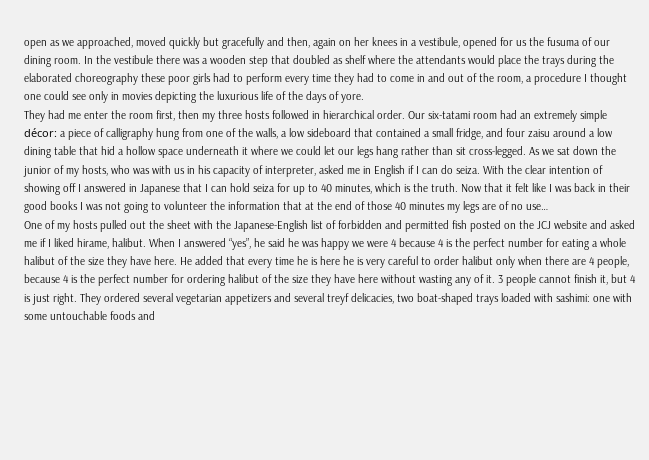open as we approached, moved quickly but gracefully and then, again on her knees in a vestibule, opened for us the fusuma of our dining room. In the vestibule there was a wooden step that doubled as shelf where the attendants would place the trays during the elaborated choreography these poor girls had to perform every time they had to come in and out of the room, a procedure I thought one could see only in movies depicting the luxurious life of the days of yore.
They had me enter the room first, then my three hosts followed in hierarchical order. Our six-tatami room had an extremely simple décor: a piece of calligraphy hung from one of the walls, a low sideboard that contained a small fridge, and four zaisu around a low dining table that hid a hollow space underneath it where we could let our legs hang rather than sit cross-legged. As we sat down the junior of my hosts, who was with us in his capacity of interpreter, asked me in English if I can do seiza. With the clear intention of showing off I answered in Japanese that I can hold seiza for up to 40 minutes, which is the truth. Now that it felt like I was back in their good books I was not going to volunteer the information that at the end of those 40 minutes my legs are of no use…
One of my hosts pulled out the sheet with the Japanese-English list of forbidden and permitted fish posted on the JCJ website and asked me if I liked hirame, halibut. When I answered “yes”, he said he was happy we were 4 because 4 is the perfect number for eating a whole halibut of the size they have here. He added that every time he is here he is very careful to order halibut only when there are 4 people, because 4 is the perfect number for ordering halibut of the size they have here without wasting any of it. 3 people cannot finish it, but 4 is just right. They ordered several vegetarian appetizers and several treyf delicacies, two boat-shaped trays loaded with sashimi: one with some untouchable foods and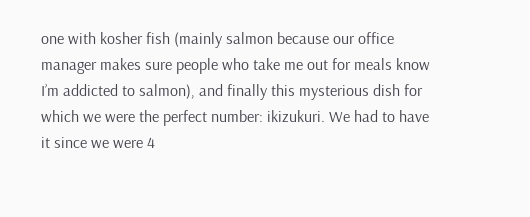one with kosher fish (mainly salmon because our office manager makes sure people who take me out for meals know I’m addicted to salmon), and finally this mysterious dish for which we were the perfect number: ikizukuri. We had to have it since we were 4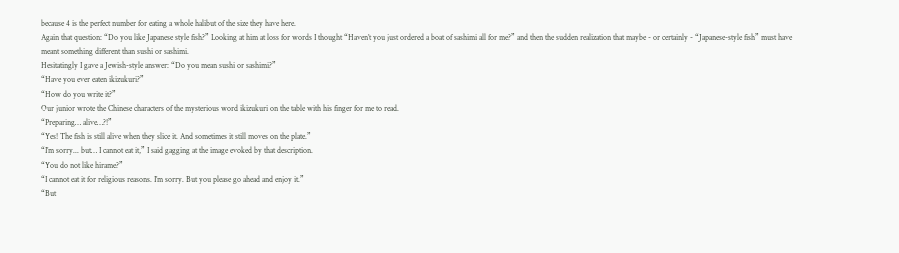because 4 is the perfect number for eating a whole halibut of the size they have here.
Again that question: “Do you like Japanese style fish?” Looking at him at loss for words I thought “Haven’t you just ordered a boat of sashimi all for me?” and then the sudden realization that maybe - or certainly - “Japanese-style fish” must have meant something different than sushi or sashimi.
Hesitatingly I gave a Jewish-style answer: “Do you mean sushi or sashimi?”
“Have you ever eaten ikizukuri?”
“How do you write it?”
Our junior wrote the Chinese characters of the mysterious word ikizukuri on the table with his finger for me to read.
“Preparing… alive…?!”
“Yes! The fish is still alive when they slice it. And sometimes it still moves on the plate.”
“I’m sorry... but… I cannot eat it,” I said gagging at the image evoked by that description.
“You do not like hirame?”
“I cannot eat it for religious reasons. I’m sorry. But you please go ahead and enjoy it.”
“But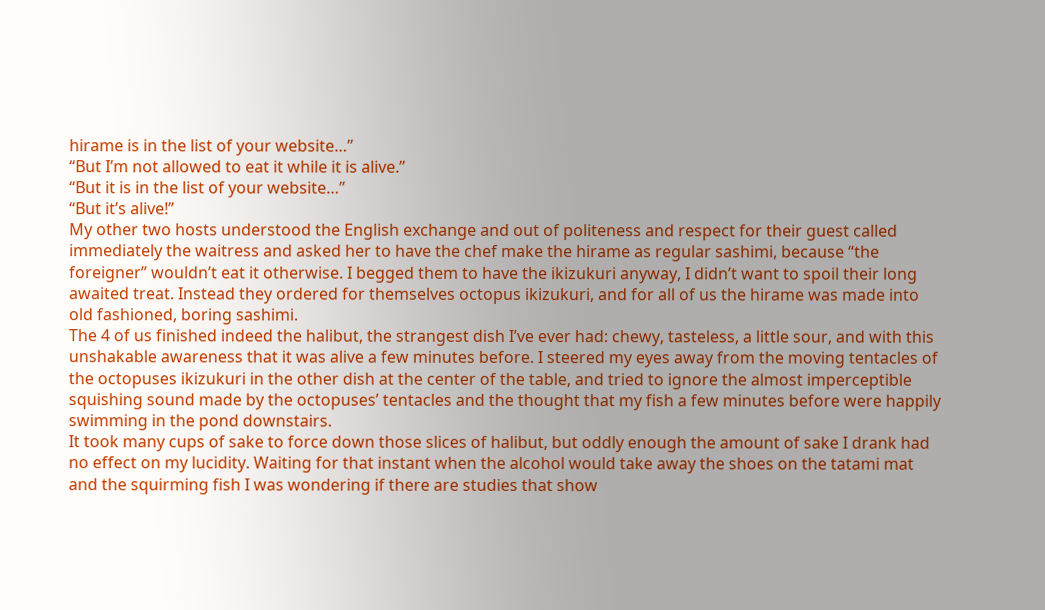hirame is in the list of your website…”
“But I’m not allowed to eat it while it is alive.”
“But it is in the list of your website…”
“But it’s alive!”
My other two hosts understood the English exchange and out of politeness and respect for their guest called immediately the waitress and asked her to have the chef make the hirame as regular sashimi, because “the foreigner” wouldn’t eat it otherwise. I begged them to have the ikizukuri anyway, I didn’t want to spoil their long awaited treat. Instead they ordered for themselves octopus ikizukuri, and for all of us the hirame was made into old fashioned, boring sashimi.
The 4 of us finished indeed the halibut, the strangest dish I’ve ever had: chewy, tasteless, a little sour, and with this unshakable awareness that it was alive a few minutes before. I steered my eyes away from the moving tentacles of the octopuses ikizukuri in the other dish at the center of the table, and tried to ignore the almost imperceptible squishing sound made by the octopuses’ tentacles and the thought that my fish a few minutes before were happily swimming in the pond downstairs.
It took many cups of sake to force down those slices of halibut, but oddly enough the amount of sake I drank had no effect on my lucidity. Waiting for that instant when the alcohol would take away the shoes on the tatami mat and the squirming fish I was wondering if there are studies that show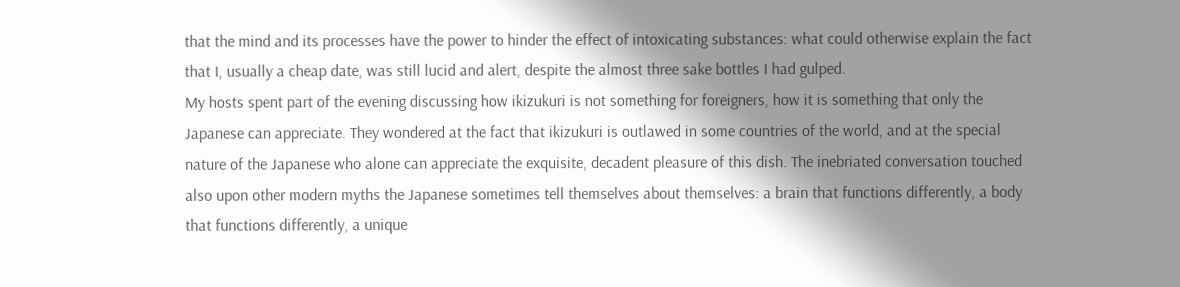that the mind and its processes have the power to hinder the effect of intoxicating substances: what could otherwise explain the fact that I, usually a cheap date, was still lucid and alert, despite the almost three sake bottles I had gulped.
My hosts spent part of the evening discussing how ikizukuri is not something for foreigners, how it is something that only the Japanese can appreciate. They wondered at the fact that ikizukuri is outlawed in some countries of the world, and at the special nature of the Japanese who alone can appreciate the exquisite, decadent pleasure of this dish. The inebriated conversation touched also upon other modern myths the Japanese sometimes tell themselves about themselves: a brain that functions differently, a body that functions differently, a unique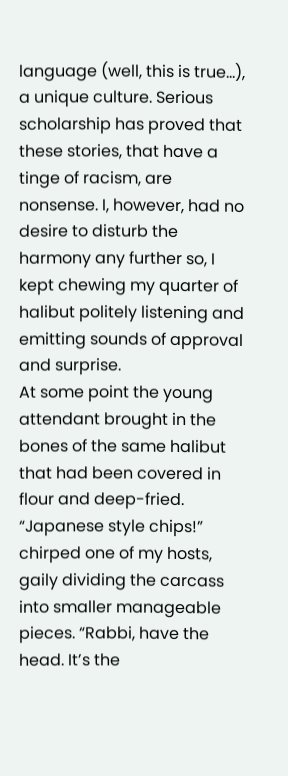language (well, this is true…), a unique culture. Serious scholarship has proved that these stories, that have a tinge of racism, are nonsense. I, however, had no desire to disturb the harmony any further so, I kept chewing my quarter of halibut politely listening and emitting sounds of approval and surprise.
At some point the young attendant brought in the bones of the same halibut that had been covered in flour and deep-fried.
“Japanese style chips!” chirped one of my hosts, gaily dividing the carcass into smaller manageable pieces. “Rabbi, have the head. It’s the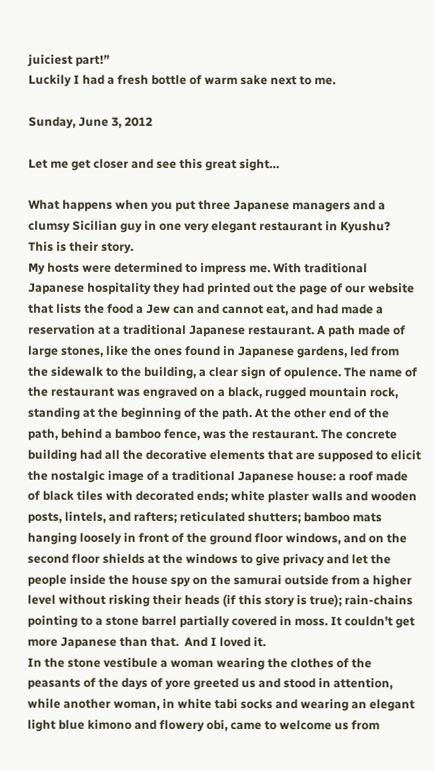juiciest part!”
Luckily I had a fresh bottle of warm sake next to me.

Sunday, June 3, 2012

Let me get closer and see this great sight…

What happens when you put three Japanese managers and a clumsy Sicilian guy in one very elegant restaurant in Kyushu?
This is their story.
My hosts were determined to impress me. With traditional Japanese hospitality they had printed out the page of our website that lists the food a Jew can and cannot eat, and had made a reservation at a traditional Japanese restaurant. A path made of large stones, like the ones found in Japanese gardens, led from the sidewalk to the building, a clear sign of opulence. The name of the restaurant was engraved on a black, rugged mountain rock, standing at the beginning of the path. At the other end of the path, behind a bamboo fence, was the restaurant. The concrete building had all the decorative elements that are supposed to elicit the nostalgic image of a traditional Japanese house: a roof made of black tiles with decorated ends; white plaster walls and wooden posts, lintels, and rafters; reticulated shutters; bamboo mats hanging loosely in front of the ground floor windows, and on the second floor shields at the windows to give privacy and let the people inside the house spy on the samurai outside from a higher level without risking their heads (if this story is true); rain-chains pointing to a stone barrel partially covered in moss. It couldn’t get more Japanese than that.  And I loved it.
In the stone vestibule a woman wearing the clothes of the peasants of the days of yore greeted us and stood in attention, while another woman, in white tabi socks and wearing an elegant light blue kimono and flowery obi, came to welcome us from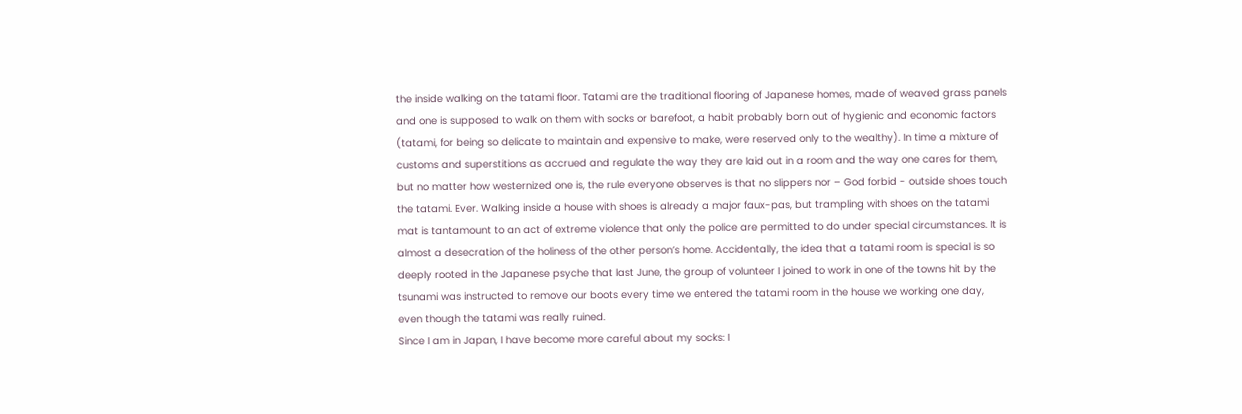the inside walking on the tatami floor. Tatami are the traditional flooring of Japanese homes, made of weaved grass panels and one is supposed to walk on them with socks or barefoot, a habit probably born out of hygienic and economic factors (tatami, for being so delicate to maintain and expensive to make, were reserved only to the wealthy). In time a mixture of customs and superstitions as accrued and regulate the way they are laid out in a room and the way one cares for them, but no matter how westernized one is, the rule everyone observes is that no slippers nor – God forbid - outside shoes touch the tatami. Ever. Walking inside a house with shoes is already a major faux-pas, but trampling with shoes on the tatami mat is tantamount to an act of extreme violence that only the police are permitted to do under special circumstances. It is almost a desecration of the holiness of the other person’s home. Accidentally, the idea that a tatami room is special is so deeply rooted in the Japanese psyche that last June, the group of volunteer I joined to work in one of the towns hit by the tsunami was instructed to remove our boots every time we entered the tatami room in the house we working one day, even though the tatami was really ruined.
Since I am in Japan, I have become more careful about my socks: I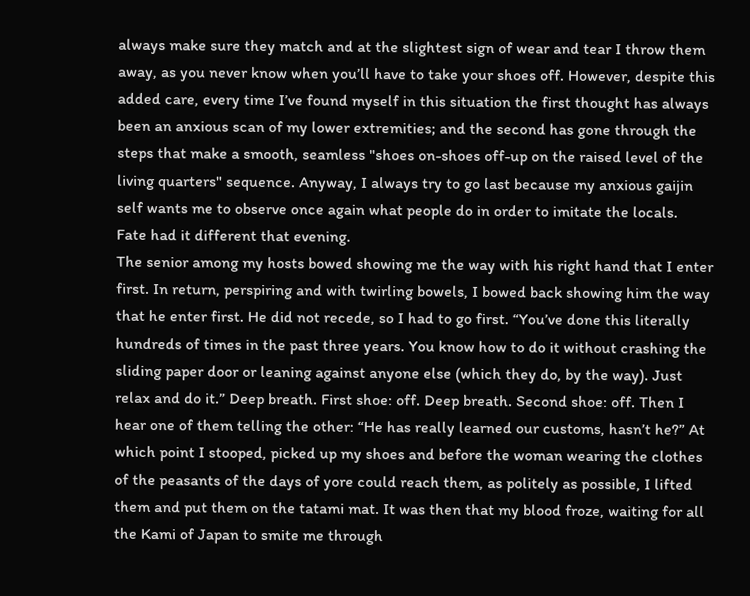always make sure they match and at the slightest sign of wear and tear I throw them away, as you never know when you’ll have to take your shoes off. However, despite this added care, every time I’ve found myself in this situation the first thought has always been an anxious scan of my lower extremities; and the second has gone through the steps that make a smooth, seamless "shoes on-shoes off-up on the raised level of the living quarters" sequence. Anyway, I always try to go last because my anxious gaijin self wants me to observe once again what people do in order to imitate the locals.
Fate had it different that evening.
The senior among my hosts bowed showing me the way with his right hand that I enter first. In return, perspiring and with twirling bowels, I bowed back showing him the way that he enter first. He did not recede, so I had to go first. “You’ve done this literally hundreds of times in the past three years. You know how to do it without crashing the sliding paper door or leaning against anyone else (which they do, by the way). Just relax and do it.” Deep breath. First shoe: off. Deep breath. Second shoe: off. Then I hear one of them telling the other: “He has really learned our customs, hasn’t he?” At which point I stooped, picked up my shoes and before the woman wearing the clothes of the peasants of the days of yore could reach them, as politely as possible, I lifted them and put them on the tatami mat. It was then that my blood froze, waiting for all the Kami of Japan to smite me through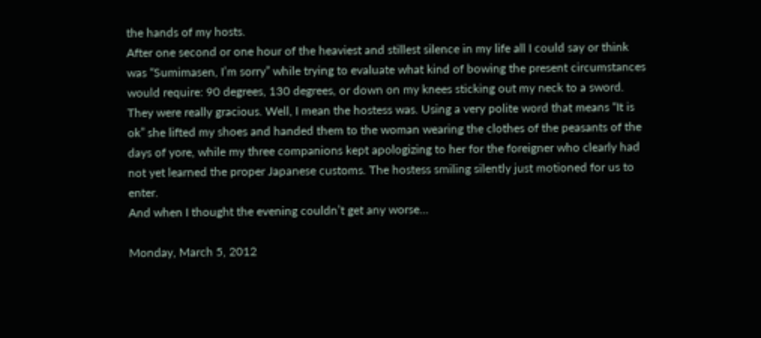the hands of my hosts.
After one second or one hour of the heaviest and stillest silence in my life all I could say or think was “Sumimasen, I’m sorry” while trying to evaluate what kind of bowing the present circumstances would require: 90 degrees, 130 degrees, or down on my knees sticking out my neck to a sword. They were really gracious. Well, I mean the hostess was. Using a very polite word that means “It is ok” she lifted my shoes and handed them to the woman wearing the clothes of the peasants of the days of yore, while my three companions kept apologizing to her for the foreigner who clearly had not yet learned the proper Japanese customs. The hostess smiling silently just motioned for us to enter.
And when I thought the evening couldn’t get any worse…

Monday, March 5, 2012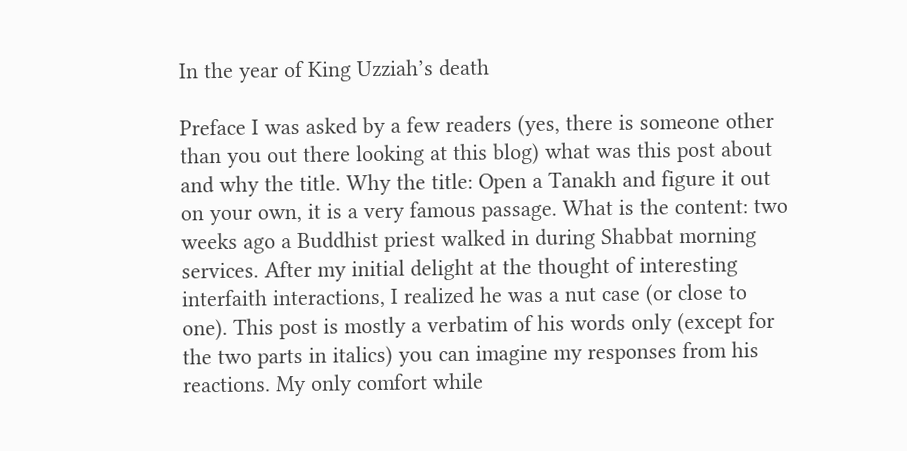In the year of King Uzziah’s death

Preface I was asked by a few readers (yes, there is someone other than you out there looking at this blog) what was this post about and why the title. Why the title: Open a Tanakh and figure it out on your own, it is a very famous passage. What is the content: two weeks ago a Buddhist priest walked in during Shabbat morning services. After my initial delight at the thought of interesting interfaith interactions, I realized he was a nut case (or close to one). This post is mostly a verbatim of his words only (except for the two parts in italics) you can imagine my responses from his reactions. My only comfort while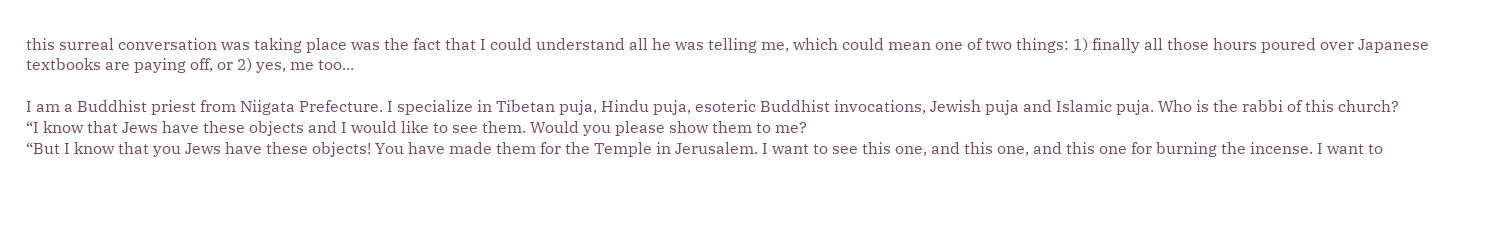this surreal conversation was taking place was the fact that I could understand all he was telling me, which could mean one of two things: 1) finally all those hours poured over Japanese textbooks are paying off, or 2) yes, me too...

I am a Buddhist priest from Niigata Prefecture. I specialize in Tibetan puja, Hindu puja, esoteric Buddhist invocations, Jewish puja and Islamic puja. Who is the rabbi of this church?
“I know that Jews have these objects and I would like to see them. Would you please show them to me?
“But I know that you Jews have these objects! You have made them for the Temple in Jerusalem. I want to see this one, and this one, and this one for burning the incense. I want to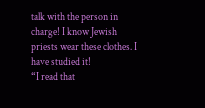talk with the person in charge! I know Jewish priests wear these clothes. I have studied it!
“I read that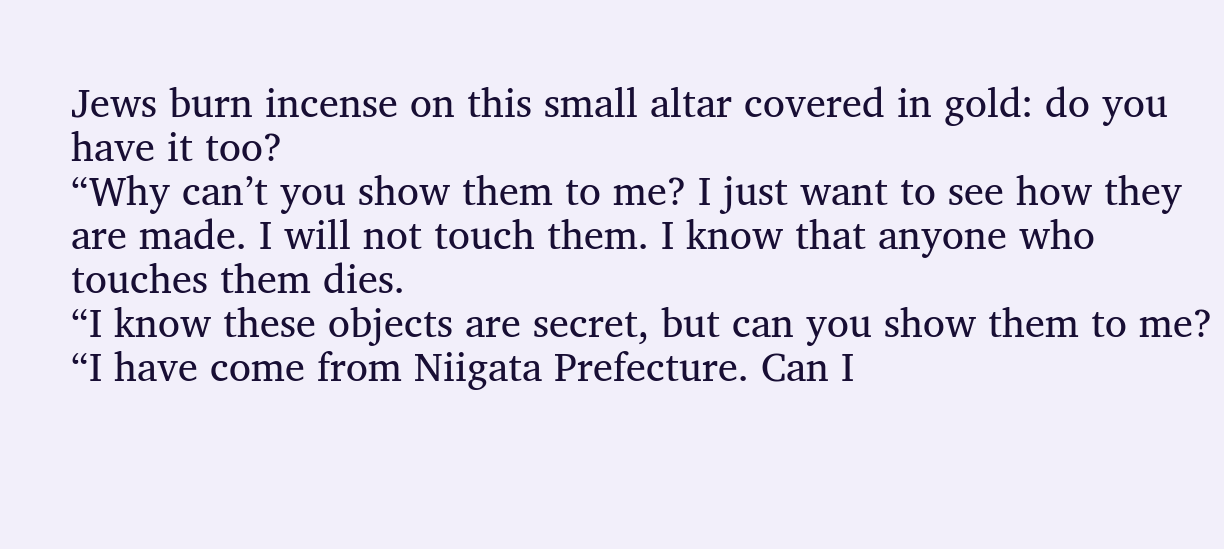Jews burn incense on this small altar covered in gold: do you have it too?
“Why can’t you show them to me? I just want to see how they are made. I will not touch them. I know that anyone who touches them dies.
“I know these objects are secret, but can you show them to me?
“I have come from Niigata Prefecture. Can I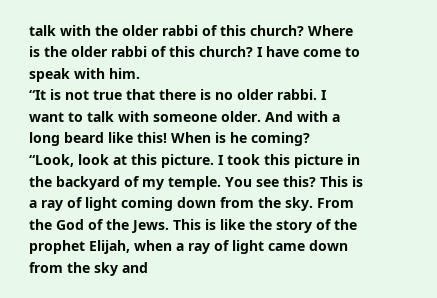talk with the older rabbi of this church? Where is the older rabbi of this church? I have come to speak with him.
“It is not true that there is no older rabbi. I want to talk with someone older. And with a long beard like this! When is he coming?
“Look, look at this picture. I took this picture in the backyard of my temple. You see this? This is a ray of light coming down from the sky. From the God of the Jews. This is like the story of the prophet Elijah, when a ray of light came down from the sky and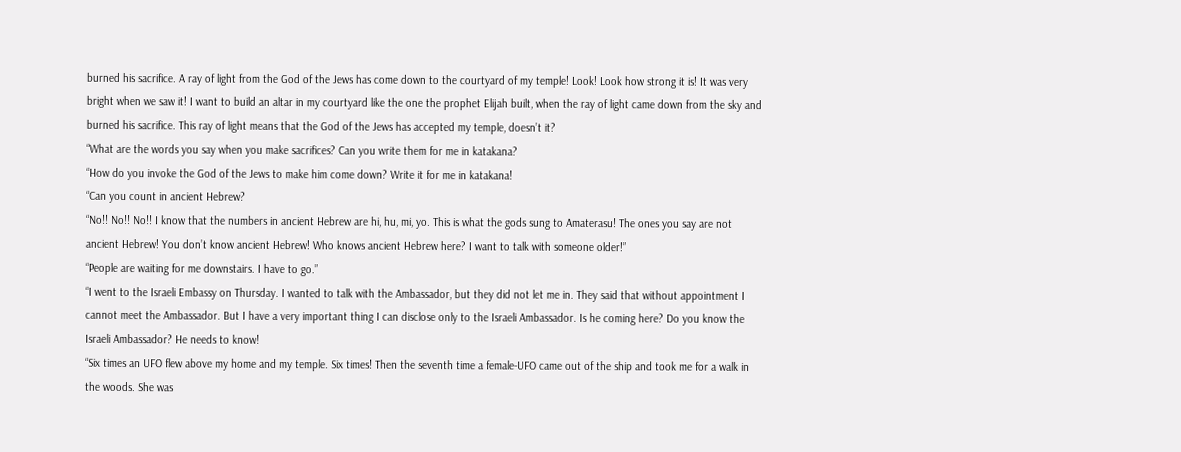burned his sacrifice. A ray of light from the God of the Jews has come down to the courtyard of my temple! Look! Look how strong it is! It was very bright when we saw it! I want to build an altar in my courtyard like the one the prophet Elijah built, when the ray of light came down from the sky and burned his sacrifice. This ray of light means that the God of the Jews has accepted my temple, doesn’t it?
“What are the words you say when you make sacrifices? Can you write them for me in katakana?
“How do you invoke the God of the Jews to make him come down? Write it for me in katakana!
“Can you count in ancient Hebrew?
“No!! No!! No!! I know that the numbers in ancient Hebrew are hi, hu, mi, yo. This is what the gods sung to Amaterasu! The ones you say are not ancient Hebrew! You don’t know ancient Hebrew! Who knows ancient Hebrew here? I want to talk with someone older!”
“People are waiting for me downstairs. I have to go.”
“I went to the Israeli Embassy on Thursday. I wanted to talk with the Ambassador, but they did not let me in. They said that without appointment I cannot meet the Ambassador. But I have a very important thing I can disclose only to the Israeli Ambassador. Is he coming here? Do you know the Israeli Ambassador? He needs to know!
“Six times an UFO flew above my home and my temple. Six times! Then the seventh time a female-UFO came out of the ship and took me for a walk in the woods. She was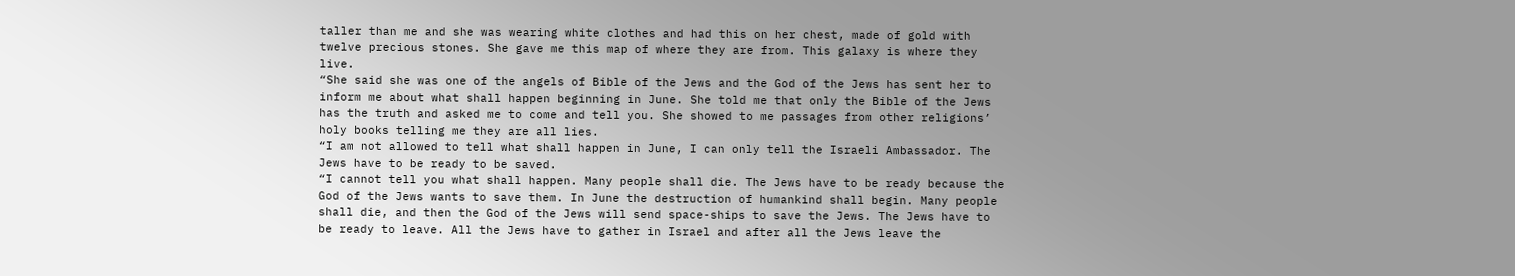taller than me and she was wearing white clothes and had this on her chest, made of gold with twelve precious stones. She gave me this map of where they are from. This galaxy is where they live.
“She said she was one of the angels of Bible of the Jews and the God of the Jews has sent her to inform me about what shall happen beginning in June. She told me that only the Bible of the Jews has the truth and asked me to come and tell you. She showed to me passages from other religions’ holy books telling me they are all lies.
“I am not allowed to tell what shall happen in June, I can only tell the Israeli Ambassador. The Jews have to be ready to be saved.
“I cannot tell you what shall happen. Many people shall die. The Jews have to be ready because the God of the Jews wants to save them. In June the destruction of humankind shall begin. Many people shall die, and then the God of the Jews will send space-ships to save the Jews. The Jews have to be ready to leave. All the Jews have to gather in Israel and after all the Jews leave the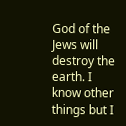God of the Jews will destroy the earth. I know other things but I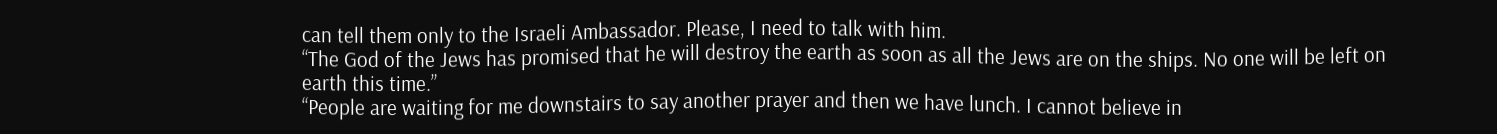can tell them only to the Israeli Ambassador. Please, I need to talk with him.
“The God of the Jews has promised that he will destroy the earth as soon as all the Jews are on the ships. No one will be left on earth this time.”
“People are waiting for me downstairs to say another prayer and then we have lunch. I cannot believe in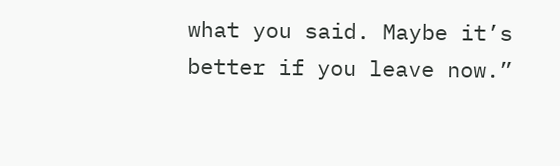what you said. Maybe it’s better if you leave now.”